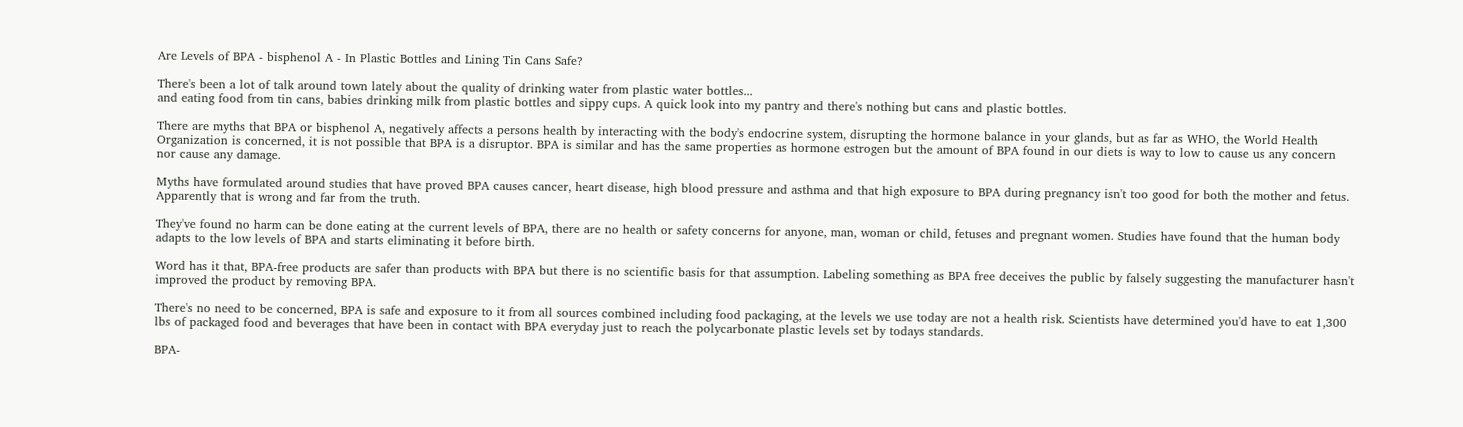Are Levels of BPA - bisphenol A - In Plastic Bottles and Lining Tin Cans Safe?

There's been a lot of talk around town lately about the quality of drinking water from plastic water bottles...
and eating food from tin cans, babies drinking milk from plastic bottles and sippy cups. A quick look into my pantry and there's nothing but cans and plastic bottles.

There are myths that BPA or bisphenol A, negatively affects a persons health by interacting with the body's endocrine system, disrupting the hormone balance in your glands, but as far as WHO, the World Health Organization is concerned, it is not possible that BPA is a disruptor. BPA is similar and has the same properties as hormone estrogen but the amount of BPA found in our diets is way to low to cause us any concern nor cause any damage.

Myths have formulated around studies that have proved BPA causes cancer, heart disease, high blood pressure and asthma and that high exposure to BPA during pregnancy isn't too good for both the mother and fetus. Apparently that is wrong and far from the truth.

They've found no harm can be done eating at the current levels of BPA, there are no health or safety concerns for anyone, man, woman or child, fetuses and pregnant women. Studies have found that the human body adapts to the low levels of BPA and starts eliminating it before birth.

Word has it that, BPA-free products are safer than products with BPA but there is no scientific basis for that assumption. Labeling something as BPA free deceives the public by falsely suggesting the manufacturer hasn't improved the product by removing BPA.

There's no need to be concerned, BPA is safe and exposure to it from all sources combined including food packaging, at the levels we use today are not a health risk. Scientists have determined you'd have to eat 1,300 lbs of packaged food and beverages that have been in contact with BPA everyday just to reach the polycarbonate plastic levels set by todays standards.

BPA-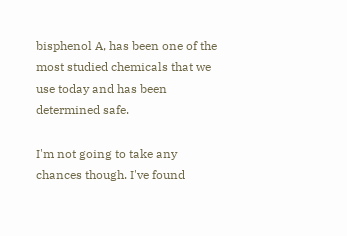bisphenol A, has been one of the most studied chemicals that we use today and has been determined safe.

I'm not going to take any chances though. I've found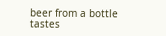beer from a bottle tastes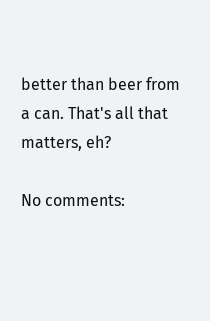better than beer from a can. That's all that matters, eh?

No comments: